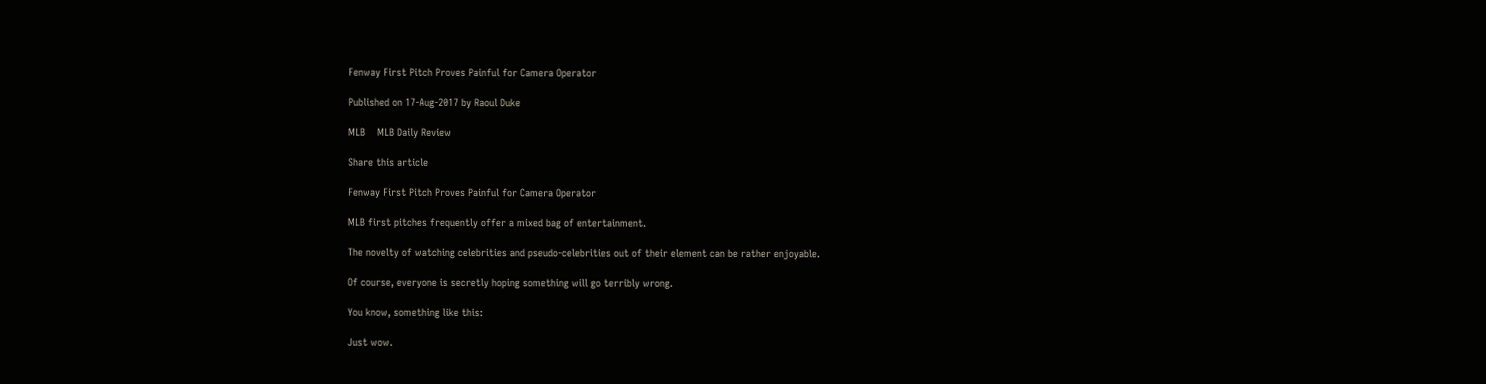Fenway First Pitch Proves Painful for Camera Operator

Published on 17-Aug-2017 by Raoul Duke

MLB    MLB Daily Review

Share this article

Fenway First Pitch Proves Painful for Camera Operator

MLB first pitches frequently offer a mixed bag of entertainment.

The novelty of watching celebrities and pseudo-celebrities out of their element can be rather enjoyable.

Of course, everyone is secretly hoping something will go terribly wrong.

You know, something like this:

Just wow.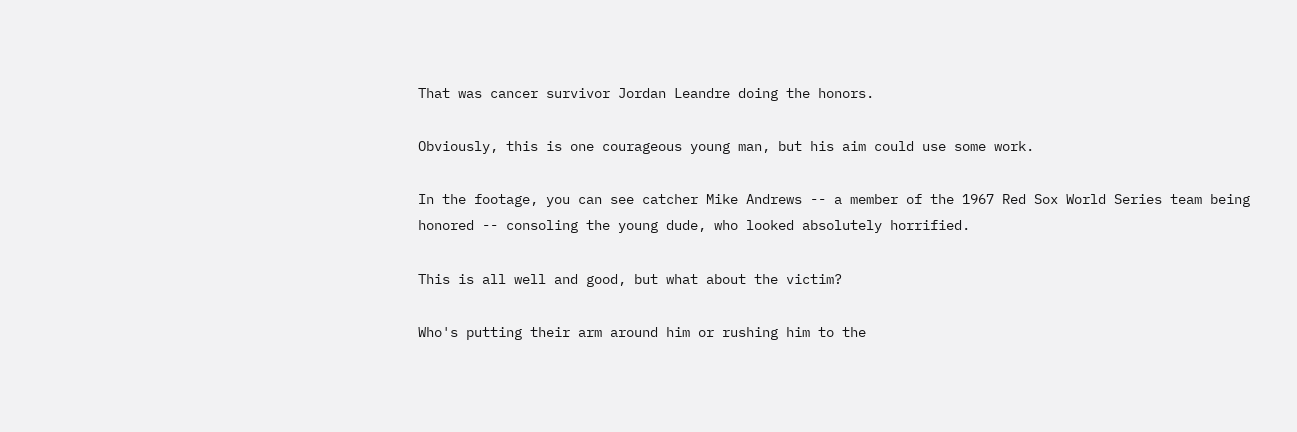That was cancer survivor Jordan Leandre doing the honors.

Obviously, this is one courageous young man, but his aim could use some work.

In the footage, you can see catcher Mike Andrews -- a member of the 1967 Red Sox World Series team being honored -- consoling the young dude, who looked absolutely horrified.

This is all well and good, but what about the victim?

Who's putting their arm around him or rushing him to the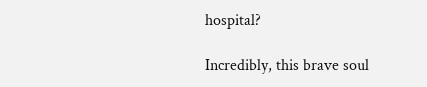hospital?

Incredibly, this brave soul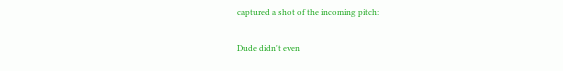captured a shot of the incoming pitch:

Dude didn't even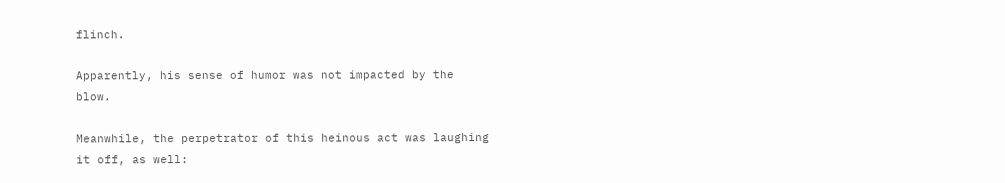flinch.

Apparently, his sense of humor was not impacted by the blow.

Meanwhile, the perpetrator of this heinous act was laughing it off, as well: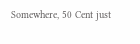Somewhere, 50 Cent just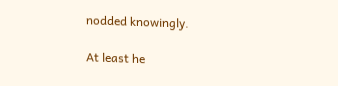nodded knowingly.

At least he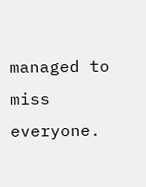managed to miss everyone.